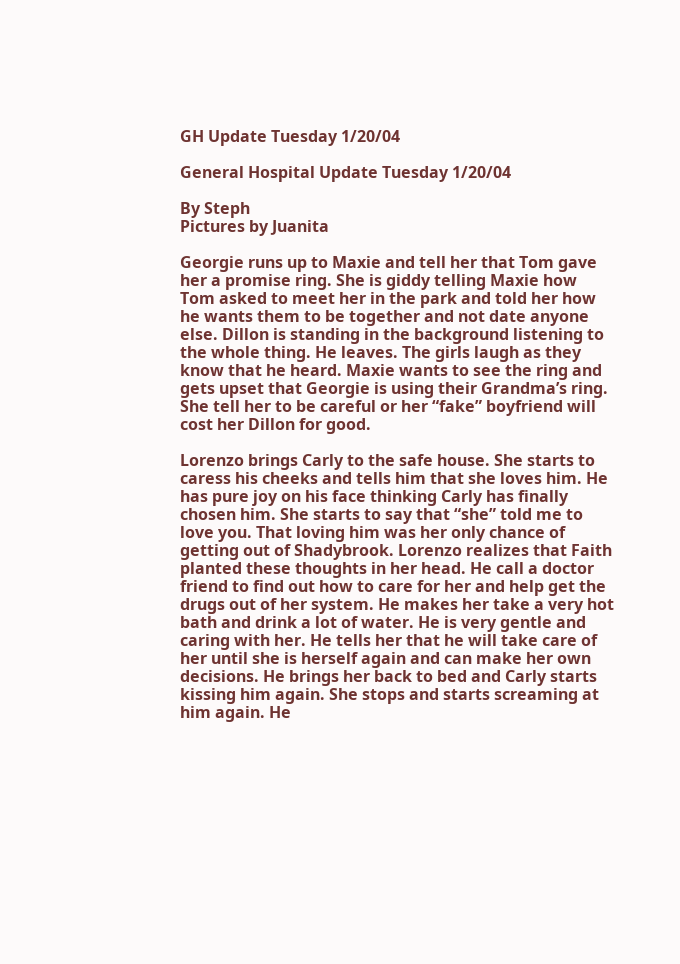GH Update Tuesday 1/20/04

General Hospital Update Tuesday 1/20/04

By Steph
Pictures by Juanita

Georgie runs up to Maxie and tell her that Tom gave her a promise ring. She is giddy telling Maxie how Tom asked to meet her in the park and told her how he wants them to be together and not date anyone else. Dillon is standing in the background listening to the whole thing. He leaves. The girls laugh as they know that he heard. Maxie wants to see the ring and gets upset that Georgie is using their Grandma’s ring. She tell her to be careful or her “fake” boyfriend will cost her Dillon for good.

Lorenzo brings Carly to the safe house. She starts to caress his cheeks and tells him that she loves him. He has pure joy on his face thinking Carly has finally chosen him. She starts to say that “she” told me to love you. That loving him was her only chance of getting out of Shadybrook. Lorenzo realizes that Faith planted these thoughts in her head. He call a doctor friend to find out how to care for her and help get the drugs out of her system. He makes her take a very hot bath and drink a lot of water. He is very gentle and caring with her. He tells her that he will take care of her until she is herself again and can make her own decisions. He brings her back to bed and Carly starts kissing him again. She stops and starts screaming at him again. He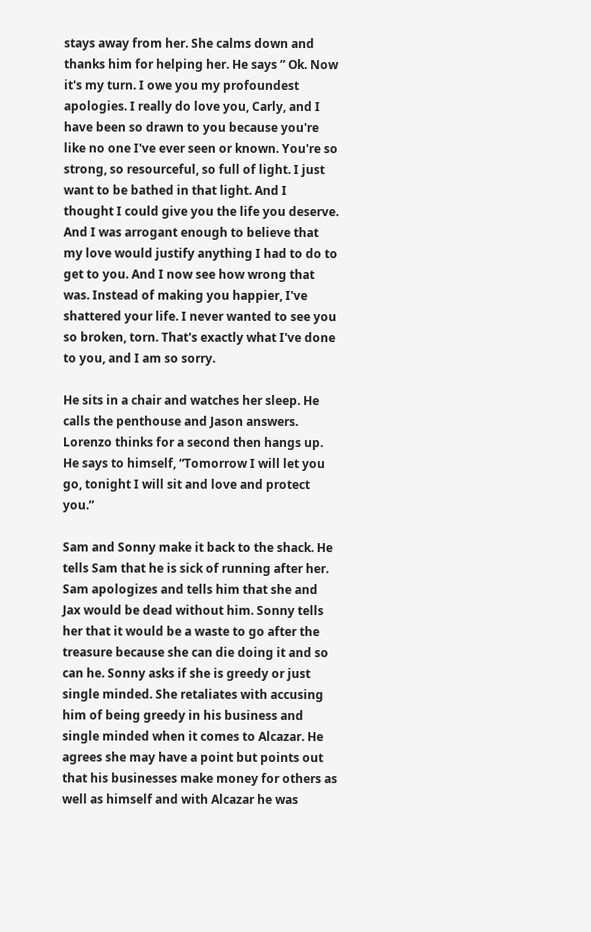stays away from her. She calms down and thanks him for helping her. He says ” Ok. Now it's my turn. I owe you my profoundest apologies. I really do love you, Carly, and I have been so drawn to you because you're like no one I've ever seen or known. You're so strong, so resourceful, so full of light. I just want to be bathed in that light. And I thought I could give you the life you deserve. And I was arrogant enough to believe that my love would justify anything I had to do to get to you. And I now see how wrong that was. Instead of making you happier, I've shattered your life. I never wanted to see you so broken, torn. That's exactly what I've done to you, and I am so sorry.

He sits in a chair and watches her sleep. He calls the penthouse and Jason answers. Lorenzo thinks for a second then hangs up. He says to himself, “Tomorrow I will let you go, tonight I will sit and love and protect you.”

Sam and Sonny make it back to the shack. He tells Sam that he is sick of running after her. Sam apologizes and tells him that she and Jax would be dead without him. Sonny tells her that it would be a waste to go after the treasure because she can die doing it and so can he. Sonny asks if she is greedy or just single minded. She retaliates with accusing him of being greedy in his business and single minded when it comes to Alcazar. He agrees she may have a point but points out that his businesses make money for others as well as himself and with Alcazar he was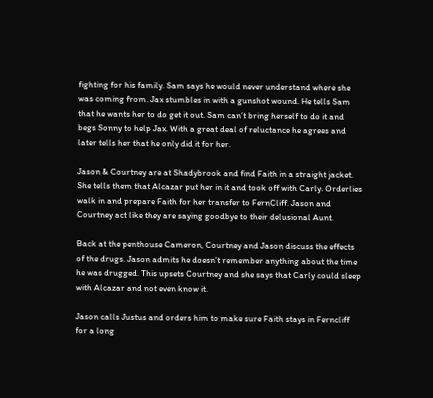fighting for his family. Sam says he would never understand where she was coming from. Jax stumbles in with a gunshot wound. He tells Sam that he wants her to do get it out. Sam can’t bring herself to do it and begs Sonny to help Jax. With a great deal of reluctance he agrees and later tells her that he only did it for her.

Jason & Courtney are at Shadybrook and find Faith in a straight jacket. She tells them that Alcazar put her in it and took off with Carly. Orderlies walk in and prepare Faith for her transfer to FernCliff. Jason and Courtney act like they are saying goodbye to their delusional Aunt.

Back at the penthouse Cameron, Courtney and Jason discuss the effects of the drugs. Jason admits he doesn’t remember anything about the time he was drugged. This upsets Courtney and she says that Carly could sleep with Alcazar and not even know it.

Jason calls Justus and orders him to make sure Faith stays in Ferncliff for a long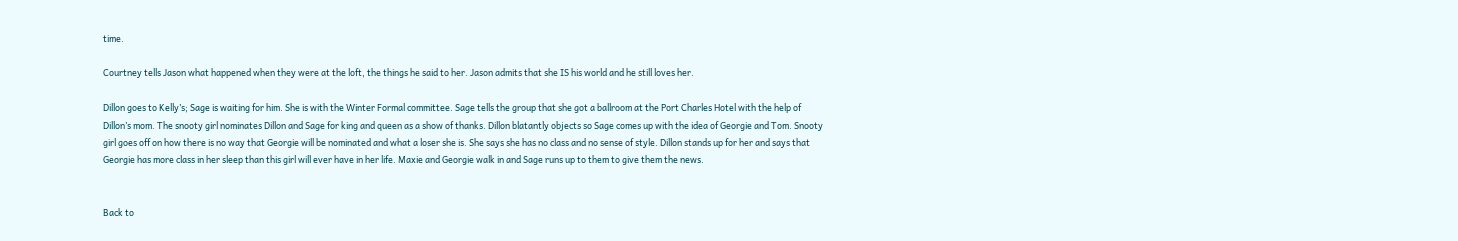time.

Courtney tells Jason what happened when they were at the loft, the things he said to her. Jason admits that she IS his world and he still loves her.

Dillon goes to Kelly’s; Sage is waiting for him. She is with the Winter Formal committee. Sage tells the group that she got a ballroom at the Port Charles Hotel with the help of Dillon’s mom. The snooty girl nominates Dillon and Sage for king and queen as a show of thanks. Dillon blatantly objects so Sage comes up with the idea of Georgie and Tom. Snooty girl goes off on how there is no way that Georgie will be nominated and what a loser she is. She says she has no class and no sense of style. Dillon stands up for her and says that Georgie has more class in her sleep than this girl will ever have in her life. Maxie and Georgie walk in and Sage runs up to them to give them the news.


Back to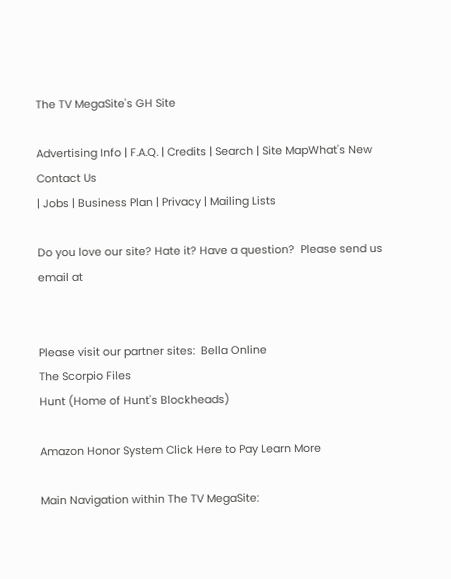The TV MegaSite's GH Site

Advertising Info | F.A.Q. | Credits | Search | Site MapWhat's New
Contact Us
| Jobs | Business Plan | Privacy | Mailing Lists

Do you love our site? Hate it? Have a question?  Please send us email at


Please visit our partner sites:  Bella Online
The Scorpio Files
Hunt (Home of Hunt's Blockheads)

Amazon Honor System Click Here to Pay Learn More

Main Navigation within The TV MegaSite: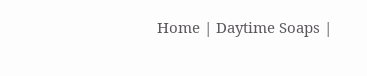Home | Daytime Soaps |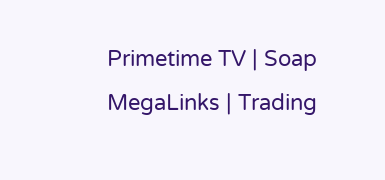Primetime TV | Soap MegaLinks | Trading